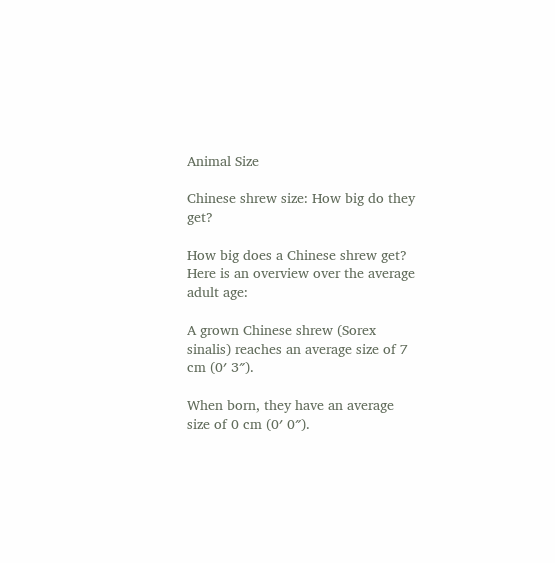Animal Size

Chinese shrew size: How big do they get?

How big does a Chinese shrew get? Here is an overview over the average adult age:

A grown Chinese shrew (Sorex sinalis) reaches an average size of 7 cm (0′ 3″).

When born, they have an average size of 0 cm (0′ 0″).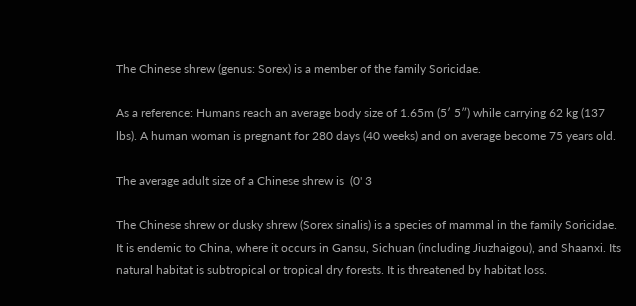The Chinese shrew (genus: Sorex) is a member of the family Soricidae.

As a reference: Humans reach an average body size of 1.65m (5′ 5″) while carrying 62 kg (137 lbs). A human woman is pregnant for 280 days (40 weeks) and on average become 75 years old.

The average adult size of a Chinese shrew is  (0' 3

The Chinese shrew or dusky shrew (Sorex sinalis) is a species of mammal in the family Soricidae. It is endemic to China, where it occurs in Gansu, Sichuan (including Jiuzhaigou), and Shaanxi. Its natural habitat is subtropical or tropical dry forests. It is threatened by habitat loss.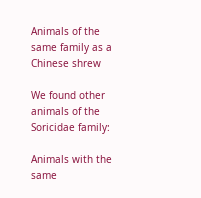Animals of the same family as a Chinese shrew

We found other animals of the Soricidae family:

Animals with the same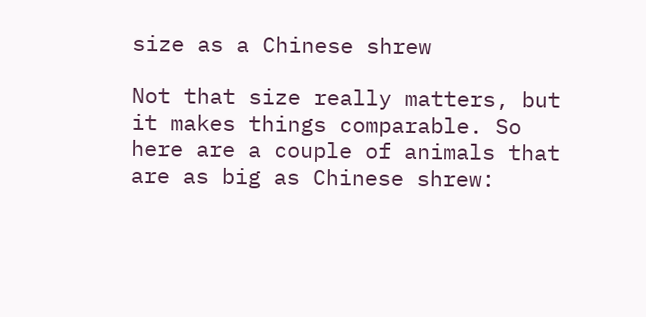size as a Chinese shrew

Not that size really matters, but it makes things comparable. So here are a couple of animals that are as big as Chinese shrew: